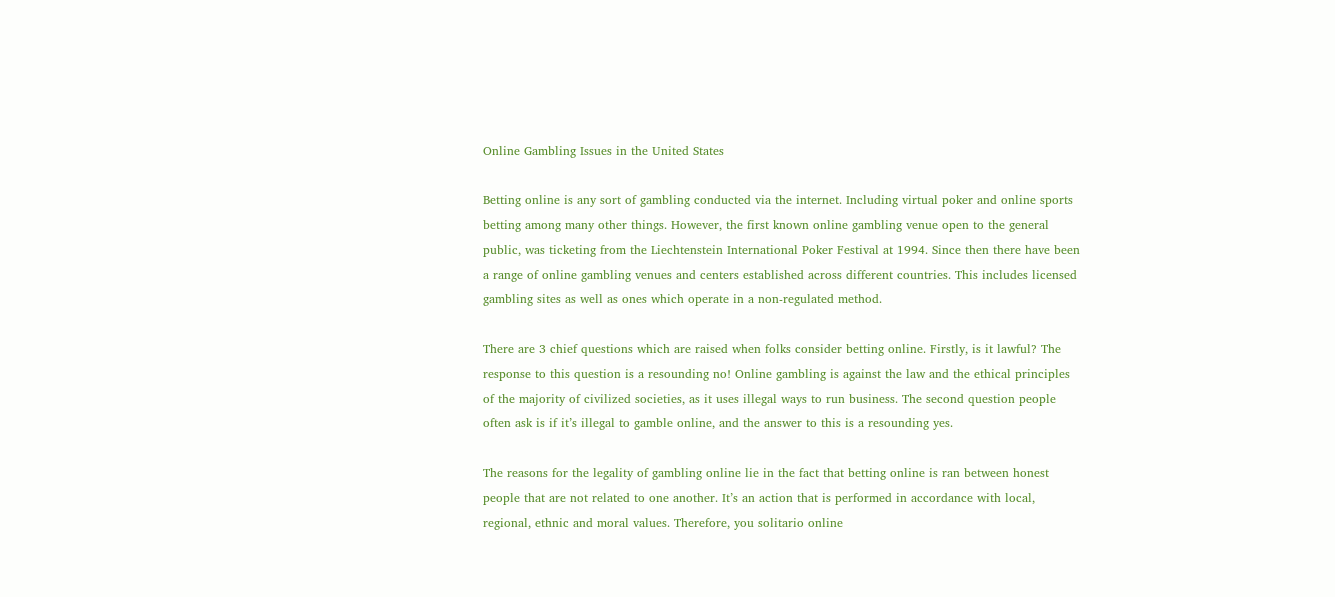Online Gambling Issues in the United States

Betting online is any sort of gambling conducted via the internet. Including virtual poker and online sports betting among many other things. However, the first known online gambling venue open to the general public, was ticketing from the Liechtenstein International Poker Festival at 1994. Since then there have been a range of online gambling venues and centers established across different countries. This includes licensed gambling sites as well as ones which operate in a non-regulated method.

There are 3 chief questions which are raised when folks consider betting online. Firstly, is it lawful? The response to this question is a resounding no! Online gambling is against the law and the ethical principles of the majority of civilized societies, as it uses illegal ways to run business. The second question people often ask is if it’s illegal to gamble online, and the answer to this is a resounding yes.

The reasons for the legality of gambling online lie in the fact that betting online is ran between honest people that are not related to one another. It’s an action that is performed in accordance with local, regional, ethnic and moral values. Therefore, you solitario online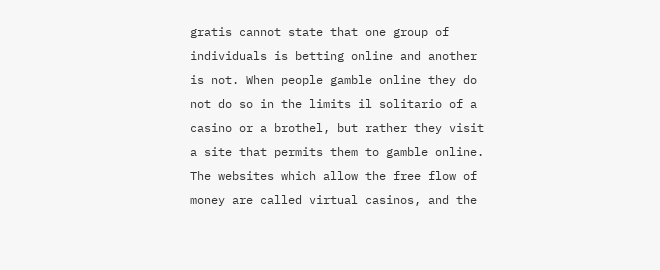gratis cannot state that one group of individuals is betting online and another is not. When people gamble online they do not do so in the limits il solitario of a casino or a brothel, but rather they visit a site that permits them to gamble online. The websites which allow the free flow of money are called virtual casinos, and the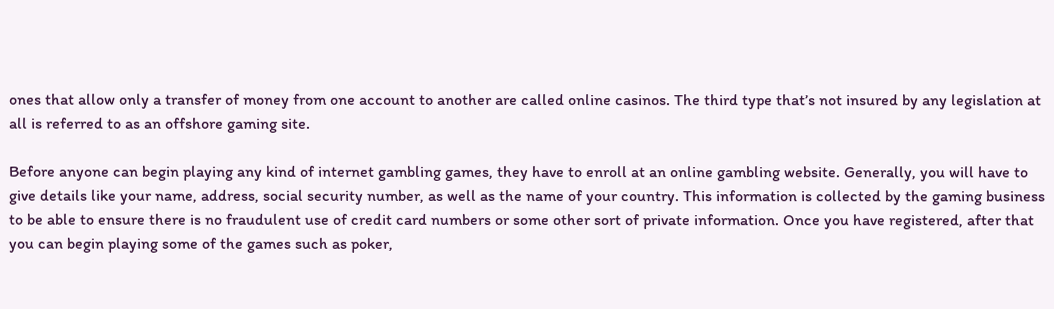ones that allow only a transfer of money from one account to another are called online casinos. The third type that’s not insured by any legislation at all is referred to as an offshore gaming site.

Before anyone can begin playing any kind of internet gambling games, they have to enroll at an online gambling website. Generally, you will have to give details like your name, address, social security number, as well as the name of your country. This information is collected by the gaming business to be able to ensure there is no fraudulent use of credit card numbers or some other sort of private information. Once you have registered, after that you can begin playing some of the games such as poker,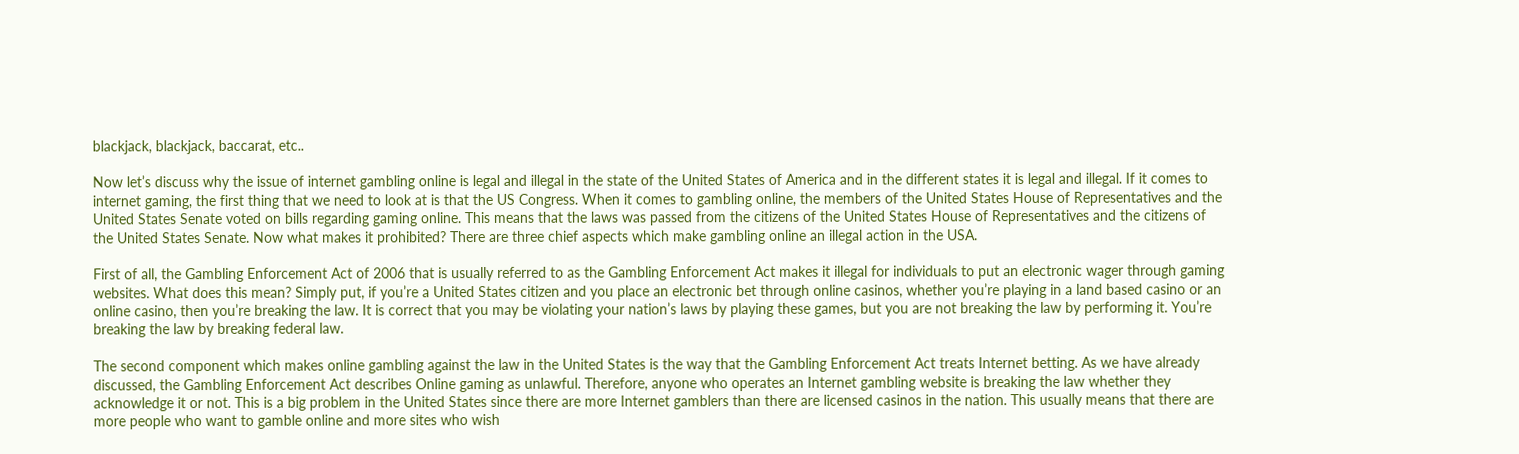blackjack, blackjack, baccarat, etc..

Now let’s discuss why the issue of internet gambling online is legal and illegal in the state of the United States of America and in the different states it is legal and illegal. If it comes to internet gaming, the first thing that we need to look at is that the US Congress. When it comes to gambling online, the members of the United States House of Representatives and the United States Senate voted on bills regarding gaming online. This means that the laws was passed from the citizens of the United States House of Representatives and the citizens of the United States Senate. Now what makes it prohibited? There are three chief aspects which make gambling online an illegal action in the USA.

First of all, the Gambling Enforcement Act of 2006 that is usually referred to as the Gambling Enforcement Act makes it illegal for individuals to put an electronic wager through gaming websites. What does this mean? Simply put, if you’re a United States citizen and you place an electronic bet through online casinos, whether you’re playing in a land based casino or an online casino, then you’re breaking the law. It is correct that you may be violating your nation’s laws by playing these games, but you are not breaking the law by performing it. You’re breaking the law by breaking federal law.

The second component which makes online gambling against the law in the United States is the way that the Gambling Enforcement Act treats Internet betting. As we have already discussed, the Gambling Enforcement Act describes Online gaming as unlawful. Therefore, anyone who operates an Internet gambling website is breaking the law whether they acknowledge it or not. This is a big problem in the United States since there are more Internet gamblers than there are licensed casinos in the nation. This usually means that there are more people who want to gamble online and more sites who wish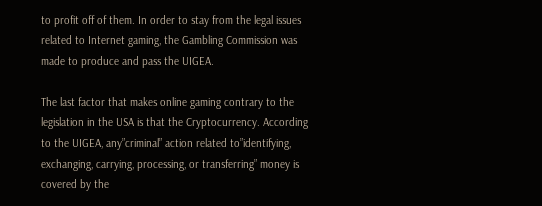to profit off of them. In order to stay from the legal issues related to Internet gaming, the Gambling Commission was made to produce and pass the UIGEA.

The last factor that makes online gaming contrary to the legislation in the USA is that the Cryptocurrency. According to the UIGEA, any”criminal” action related to”identifying, exchanging, carrying, processing, or transferring” money is covered by the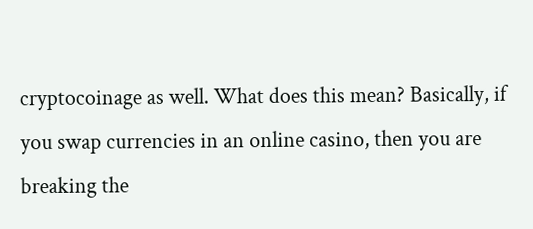cryptocoinage as well. What does this mean? Basically, if you swap currencies in an online casino, then you are breaking the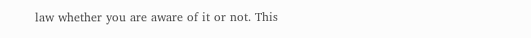law whether you are aware of it or not. This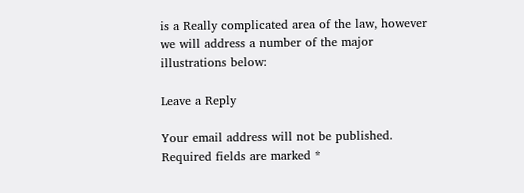is a Really complicated area of the law, however we will address a number of the major illustrations below:

Leave a Reply

Your email address will not be published. Required fields are marked *